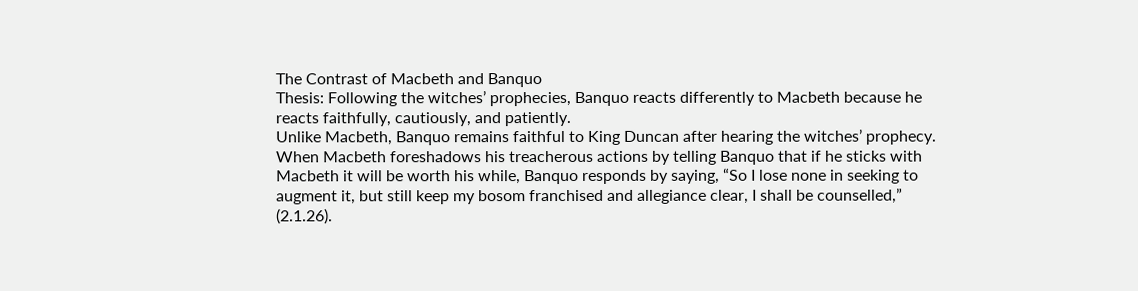The Contrast of Macbeth and Banquo
Thesis: Following the witches’ prophecies, Banquo reacts differently to Macbeth because he reacts faithfully, cautiously, and patiently.
Unlike Macbeth, Banquo remains faithful to King Duncan after hearing the witches’ prophecy. When Macbeth foreshadows his treacherous actions by telling Banquo that if he sticks with Macbeth it will be worth his while, Banquo responds by saying, “So I lose none in seeking to augment it, but still keep my bosom franchised and allegiance clear, I shall be counselled,” (2.1.26).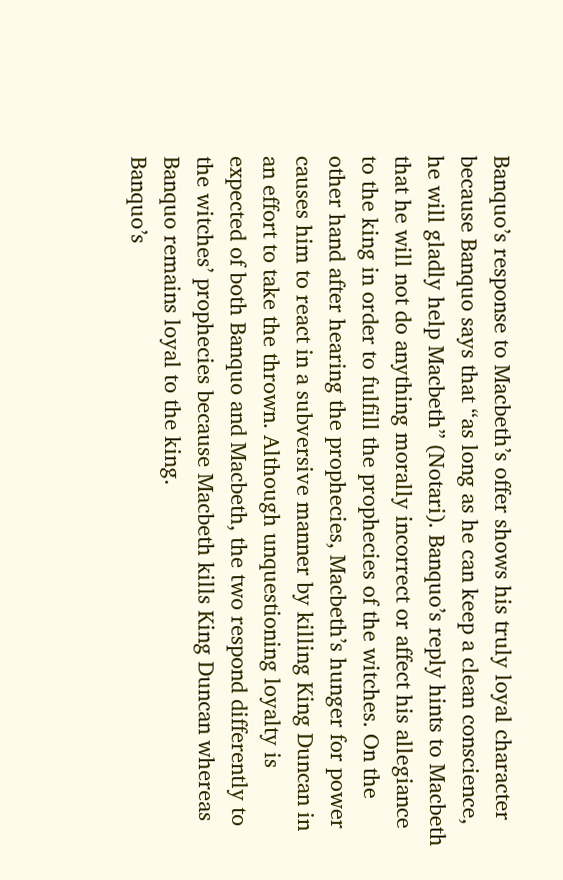Banquo’s response to Macbeth’s offer shows his truly loyal character because Banquo says that “as long as he can keep a clean conscience, he will gladly help Macbeth” (Notari). Banquo’s reply hints to Macbeth that he will not do anything morally incorrect or affect his allegiance to the king in order to fulfill the prophecies of the witches. On the other hand after hearing the prophecies, Macbeth’s hunger for power causes him to react in a subversive manner by killing King Duncan in an effort to take the thrown. Although unquestioning loyalty is expected of both Banquo and Macbeth, the two respond differently to the witches’ prophecies because Macbeth kills King Duncan whereas Banquo remains loyal to the king.
Banquo’s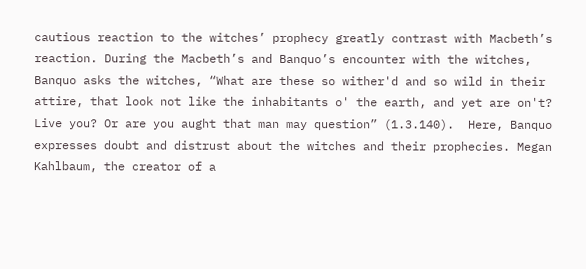cautious reaction to the witches’ prophecy greatly contrast with Macbeth’s reaction. During the Macbeth’s and Banquo’s encounter with the witches, Banquo asks the witches, “What are these so wither'd and so wild in their attire, that look not like the inhabitants o' the earth, and yet are on't? Live you? Or are you aught that man may question” (1.3.140).  Here, Banquo expresses doubt and distrust about the witches and their prophecies. Megan Kahlbaum, the creator of a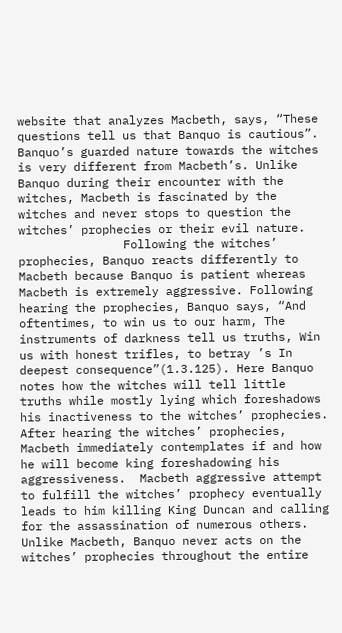website that analyzes Macbeth, says, “These questions tell us that Banquo is cautious”. Banquo’s guarded nature towards the witches is very different from Macbeth’s. Unlike Banquo during their encounter with the witches, Macbeth is fascinated by the witches and never stops to question the witches’ prophecies or their evil nature.
               Following the witches’ prophecies, Banquo reacts differently to Macbeth because Banquo is patient whereas Macbeth is extremely aggressive. Following hearing the prophecies, Banquo says, “And oftentimes, to win us to our harm, The instruments of darkness tell us truths, Win us with honest trifles, to betray ’s In deepest consequence”(1.3.125). Here Banquo notes how the witches will tell little truths while mostly lying which foreshadows his inactiveness to the witches’ prophecies. After hearing the witches’ prophecies, Macbeth immediately contemplates if and how he will become king foreshadowing his aggressiveness.  Macbeth aggressive attempt to fulfill the witches’ prophecy eventually leads to him killing King Duncan and calling for the assassination of numerous others. Unlike Macbeth, Banquo never acts on the witches’ prophecies throughout the entire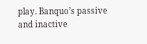play. Banquo’s passive and inactive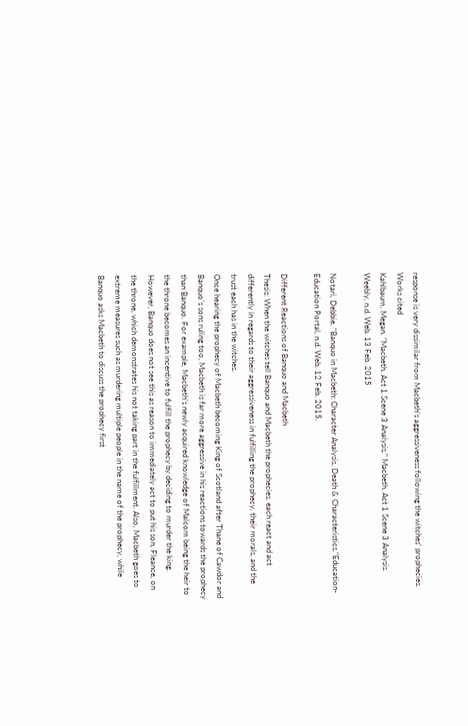response is very dissimilar from Macbeth’s aggressiveness following the witches’ prophecies.
Works cited
Kahlbaum, Megan. "Macbeth, Act 1 Scene 3 Analysis." Macbeth, Act 1 Scene 3 Analysis.
Weebly, n.d. Web. 13 Feb. 2015

Notari, Debbie. "Banquo in Macbeth: Character Analysis, Death & Characteristics."Education- Education Portal, n.d. Web. 12 Feb. 2015.

Different Reactions of Banquo and Macbeth
Thesis: When the witches tell Banquo and Macbeth the prophecies, each react and act differently in regards to their aggressiveness in fulfilling the prophecy, their morals, and the trust each has in the witches.
Once hearing the prophecy of Macbeth becoming King of Scotland after Thane of Cawdor and Banquo’s sons ruling too, Macbeth is far more aggressive in his reactions towards the prophecy than Banquo. For example, Macbeth’s newly acquired knowledge of Malcom being the heir to the throne becomes an incentive to fulfill the prophecy by deciding to murder the king. However, Banquo does not see this as reason to immediately act to put his son, Fleance, on the throne, which demonstrates his not taking part in the fulfillment. Also, Macbeth goes to extreme measures such as murdering multiple people in the name of the prophecy, while Banquo asks Macbeth to discuss the prophecy first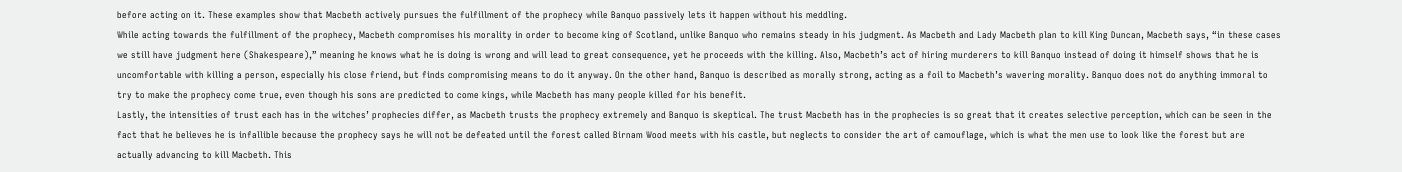before acting on it. These examples show that Macbeth actively pursues the fulfillment of the prophecy while Banquo passively lets it happen without his meddling.
While acting towards the fulfillment of the prophecy, Macbeth compromises his morality in order to become king of Scotland, unlike Banquo who remains steady in his judgment. As Macbeth and Lady Macbeth plan to kill King Duncan, Macbeth says, “in these cases we still have judgment here (Shakespeare),” meaning he knows what he is doing is wrong and will lead to great consequence, yet he proceeds with the killing. Also, Macbeth’s act of hiring murderers to kill Banquo instead of doing it himself shows that he is uncomfortable with killing a person, especially his close friend, but finds compromising means to do it anyway. On the other hand, Banquo is described as morally strong, acting as a foil to Macbeth’s wavering morality. Banquo does not do anything immoral to try to make the prophecy come true, even though his sons are predicted to come kings, while Macbeth has many people killed for his benefit.
Lastly, the intensities of trust each has in the witches’ prophecies differ, as Macbeth trusts the prophecy extremely and Banquo is skeptical. The trust Macbeth has in the prophecies is so great that it creates selective perception, which can be seen in the fact that he believes he is infallible because the prophecy says he will not be defeated until the forest called Birnam Wood meets with his castle, but neglects to consider the art of camouflage, which is what the men use to look like the forest but are actually advancing to kill Macbeth. This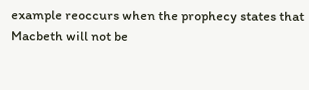example reoccurs when the prophecy states that Macbeth will not be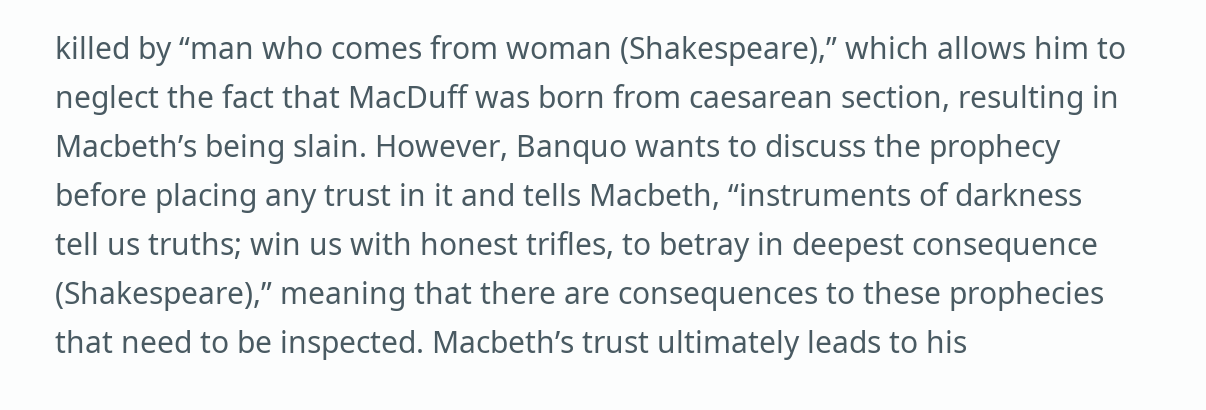killed by “man who comes from woman (Shakespeare),” which allows him to neglect the fact that MacDuff was born from caesarean section, resulting in Macbeth’s being slain. However, Banquo wants to discuss the prophecy before placing any trust in it and tells Macbeth, “instruments of darkness tell us truths; win us with honest trifles, to betray in deepest consequence (Shakespeare),” meaning that there are consequences to these prophecies that need to be inspected. Macbeth’s trust ultimately leads to his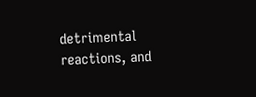detrimental reactions, and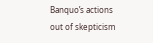Banquo’s actions out of skepticism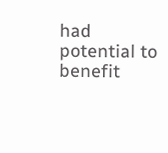had potential to benefit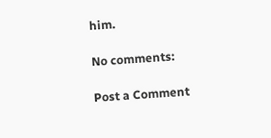him.

No comments:

Post a Comment